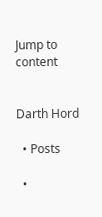Jump to content


Darth Hord

  • Posts

  •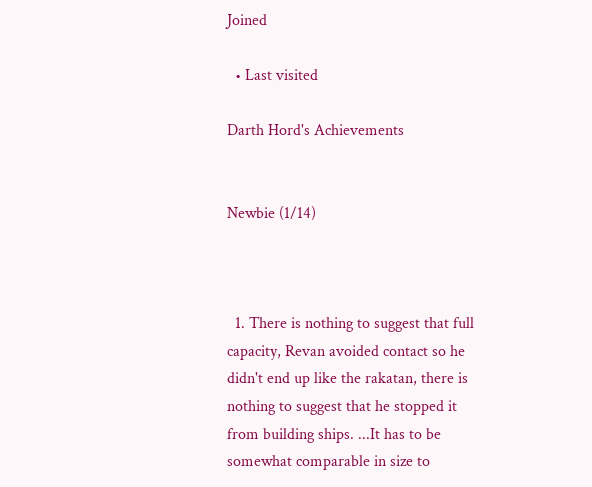Joined

  • Last visited

Darth Hord's Achievements


Newbie (1/14)



  1. There is nothing to suggest that full capacity, Revan avoided contact so he didn't end up like the rakatan, there is nothing to suggest that he stopped it from building ships. ...It has to be somewhat comparable in size to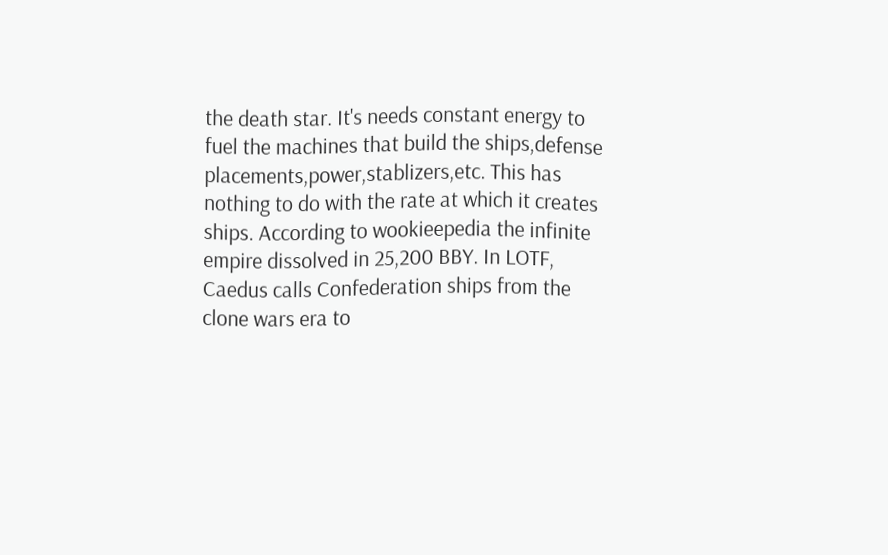the death star. It's needs constant energy to fuel the machines that build the ships,defense placements,power,stablizers,etc. This has nothing to do with the rate at which it creates ships. According to wookieepedia the infinite empire dissolved in 25,200 BBY. In LOTF, Caedus calls Confederation ships from the clone wars era to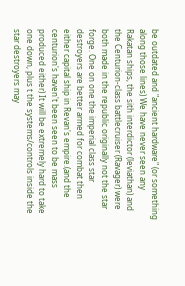be outdated and "ancient hardware" (or something along those lines) We have never seen any Rakatan ships, the sith interdictor (leviathan) and the Centurion-class battlecruiser (Ravager) were both made in the republic originally not the star forge. One on one the imperial class star destroyers are better armed for combat then either capital ship in Revan's empire.(and the centurion's haven't been seen to be mass produced either) It will be extremely hard to take one down, plus t the systems/controls inside the star destroyers may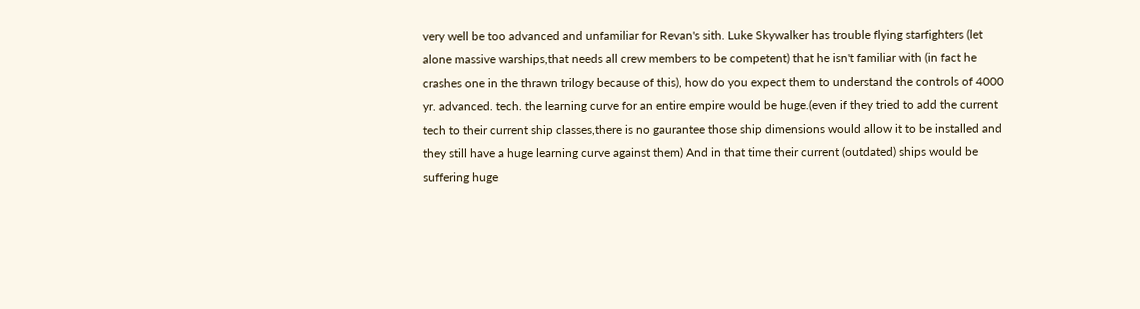very well be too advanced and unfamiliar for Revan's sith. Luke Skywalker has trouble flying starfighters (let alone massive warships,that needs all crew members to be competent) that he isn't familiar with (in fact he crashes one in the thrawn trilogy because of this), how do you expect them to understand the controls of 4000 yr. advanced. tech. the learning curve for an entire empire would be huge.(even if they tried to add the current tech to their current ship classes,there is no gaurantee those ship dimensions would allow it to be installed and they still have a huge learning curve against them) And in that time their current (outdated) ships would be suffering huge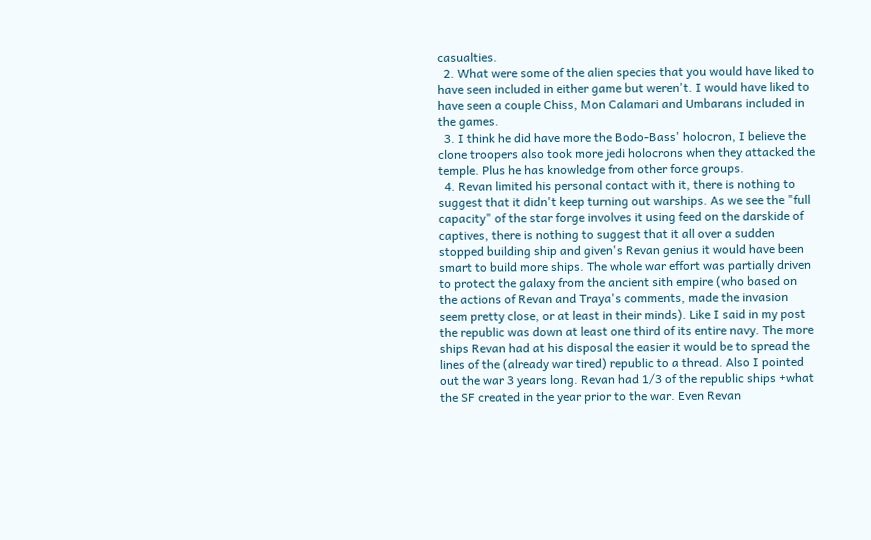casualties.
  2. What were some of the alien species that you would have liked to have seen included in either game but weren't. I would have liked to have seen a couple Chiss, Mon Calamari and Umbarans included in the games.
  3. I think he did have more the Bodo-Bass' holocron, I believe the clone troopers also took more jedi holocrons when they attacked the temple. Plus he has knowledge from other force groups.
  4. Revan limited his personal contact with it, there is nothing to suggest that it didn't keep turning out warships. As we see the "full capacity" of the star forge involves it using feed on the darskide of captives, there is nothing to suggest that it all over a sudden stopped building ship and given's Revan genius it would have been smart to build more ships. The whole war effort was partially driven to protect the galaxy from the ancient sith empire (who based on the actions of Revan and Traya's comments, made the invasion seem pretty close, or at least in their minds). Like I said in my post the republic was down at least one third of its entire navy. The more ships Revan had at his disposal the easier it would be to spread the lines of the (already war tired) republic to a thread. Also I pointed out the war 3 years long. Revan had 1/3 of the republic ships +what the SF created in the year prior to the war. Even Revan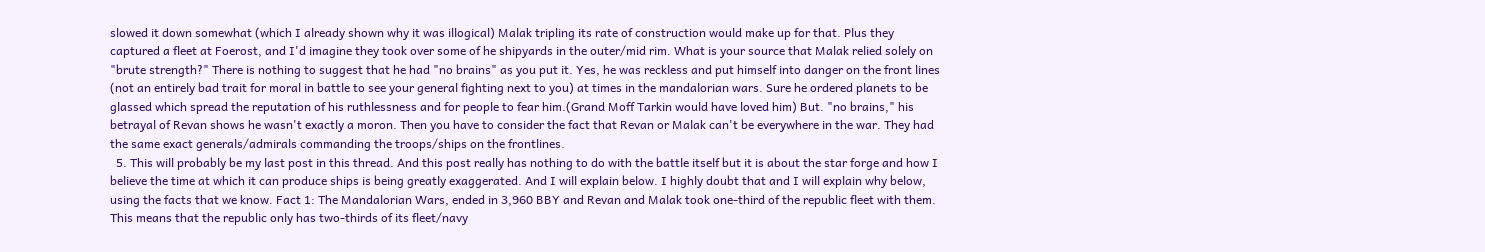slowed it down somewhat (which I already shown why it was illogical) Malak tripling its rate of construction would make up for that. Plus they captured a fleet at Foerost, and I'd imagine they took over some of he shipyards in the outer/mid rim. What is your source that Malak relied solely on "brute strength?" There is nothing to suggest that he had "no brains" as you put it. Yes, he was reckless and put himself into danger on the front lines (not an entirely bad trait for moral in battle to see your general fighting next to you) at times in the mandalorian wars. Sure he ordered planets to be glassed which spread the reputation of his ruthlessness and for people to fear him.(Grand Moff Tarkin would have loved him) But. "no brains," his betrayal of Revan shows he wasn't exactly a moron. Then you have to consider the fact that Revan or Malak can't be everywhere in the war. They had the same exact generals/admirals commanding the troops/ships on the frontlines.
  5. This will probably be my last post in this thread. And this post really has nothing to do with the battle itself but it is about the star forge and how I believe the time at which it can produce ships is being greatly exaggerated. And I will explain below. I highly doubt that and I will explain why below, using the facts that we know. Fact 1: The Mandalorian Wars, ended in 3,960 BBY and Revan and Malak took one-third of the republic fleet with them. This means that the republic only has two-thirds of its fleet/navy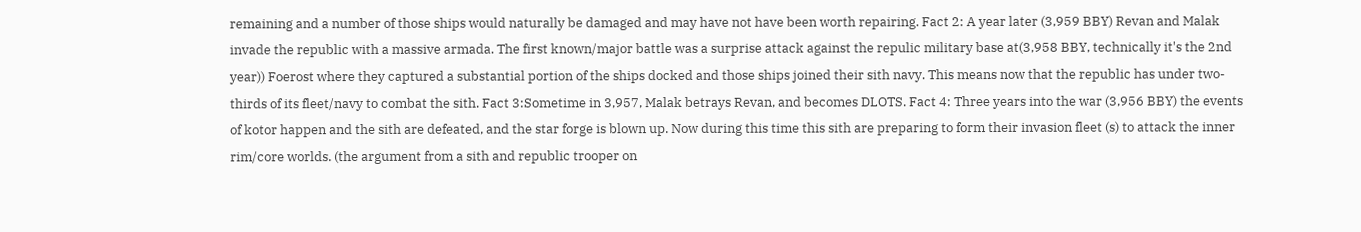remaining and a number of those ships would naturally be damaged and may have not have been worth repairing. Fact 2: A year later (3,959 BBY) Revan and Malak invade the republic with a massive armada. The first known/major battle was a surprise attack against the repulic military base at(3,958 BBY, technically it's the 2nd year)) Foerost where they captured a substantial portion of the ships docked and those ships joined their sith navy. This means now that the republic has under two-thirds of its fleet/navy to combat the sith. Fact 3:Sometime in 3,957, Malak betrays Revan, and becomes DLOTS. Fact 4: Three years into the war (3,956 BBY) the events of kotor happen and the sith are defeated, and the star forge is blown up. Now during this time this sith are preparing to form their invasion fleet (s) to attack the inner rim/core worlds. (the argument from a sith and republic trooper on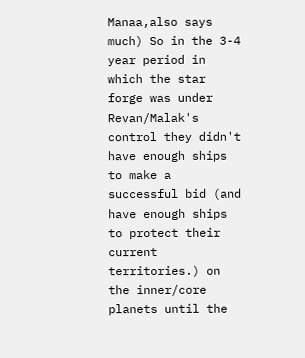Manaa,also says much) So in the 3-4 year period in which the star forge was under Revan/Malak's control they didn't have enough ships to make a successful bid (and have enough ships to protect their current territories.) on the inner/core planets until the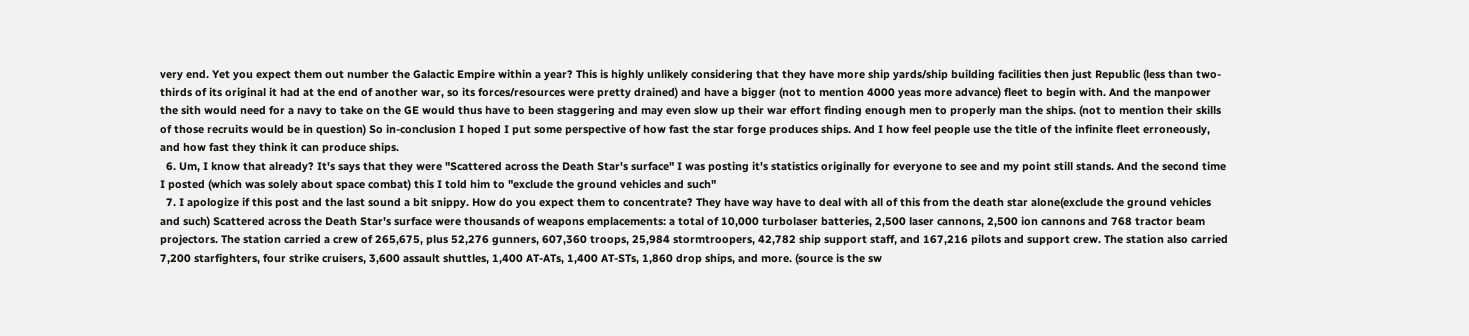very end. Yet you expect them out number the Galactic Empire within a year? This is highly unlikely considering that they have more ship yards/ship building facilities then just Republic (less than two-thirds of its original it had at the end of another war, so its forces/resources were pretty drained) and have a bigger (not to mention 4000 yeas more advance) fleet to begin with. And the manpower the sith would need for a navy to take on the GE would thus have to been staggering and may even slow up their war effort finding enough men to properly man the ships. (not to mention their skills of those recruits would be in question) So in-conclusion I hoped I put some perspective of how fast the star forge produces ships. And I how feel people use the title of the infinite fleet erroneously, and how fast they think it can produce ships.
  6. Um, I know that already? It's says that they were "Scattered across the Death Star's surface" I was posting it's statistics originally for everyone to see and my point still stands. And the second time I posted (which was solely about space combat) this I told him to "exclude the ground vehicles and such"
  7. I apologize if this post and the last sound a bit snippy. How do you expect them to concentrate? They have way have to deal with all of this from the death star alone(exclude the ground vehicles and such) Scattered across the Death Star's surface were thousands of weapons emplacements: a total of 10,000 turbolaser batteries, 2,500 laser cannons, 2,500 ion cannons and 768 tractor beam projectors. The station carried a crew of 265,675, plus 52,276 gunners, 607,360 troops, 25,984 stormtroopers, 42,782 ship support staff, and 167,216 pilots and support crew. The station also carried 7,200 starfighters, four strike cruisers, 3,600 assault shuttles, 1,400 AT-ATs, 1,400 AT-STs, 1,860 drop ships, and more. (source is the sw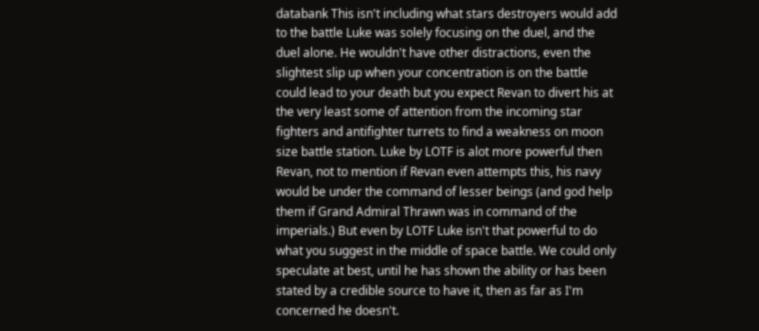databank This isn't including what stars destroyers would add to the battle Luke was solely focusing on the duel, and the duel alone. He wouldn't have other distractions, even the slightest slip up when your concentration is on the battle could lead to your death but you expect Revan to divert his at the very least some of attention from the incoming star fighters and antifighter turrets to find a weakness on moon size battle station. Luke by LOTF is alot more powerful then Revan, not to mention if Revan even attempts this, his navy would be under the command of lesser beings (and god help them if Grand Admiral Thrawn was in command of the imperials.) But even by LOTF Luke isn't that powerful to do what you suggest in the middle of space battle. We could only speculate at best, until he has shown the ability or has been stated by a credible source to have it, then as far as I'm concerned he doesn't.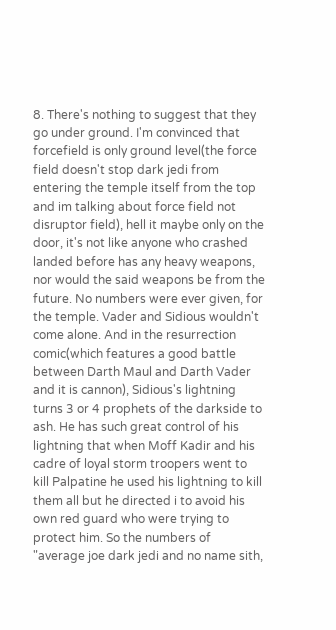8. There's nothing to suggest that they go under ground. I'm convinced that forcefield is only ground level(the force field doesn't stop dark jedi from entering the temple itself from the top and im talking about force field not disruptor field), hell it maybe only on the door, it's not like anyone who crashed landed before has any heavy weapons, nor would the said weapons be from the future. No numbers were ever given, for the temple. Vader and Sidious wouldn't come alone. And in the resurrection comic(which features a good battle between Darth Maul and Darth Vader and it is cannon), Sidious's lightning turns 3 or 4 prophets of the darkside to ash. He has such great control of his lightning that when Moff Kadir and his cadre of loyal storm troopers went to kill Palpatine he used his lightning to kill them all but he directed i to avoid his own red guard who were trying to protect him. So the numbers of "average joe dark jedi and no name sith,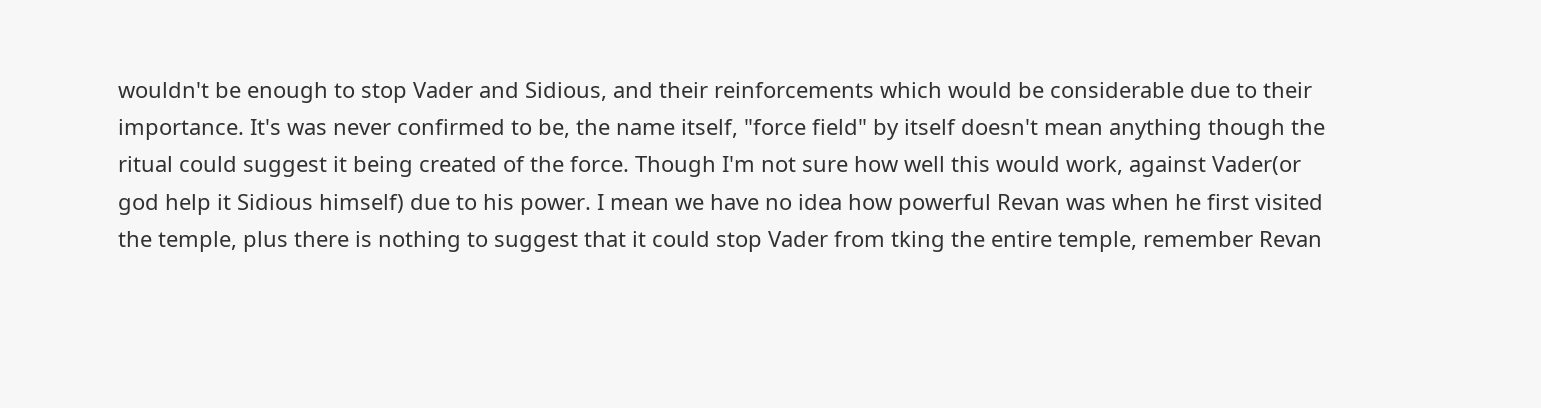wouldn't be enough to stop Vader and Sidious, and their reinforcements which would be considerable due to their importance. It's was never confirmed to be, the name itself, "force field" by itself doesn't mean anything though the ritual could suggest it being created of the force. Though I'm not sure how well this would work, against Vader(or god help it Sidious himself) due to his power. I mean we have no idea how powerful Revan was when he first visited the temple, plus there is nothing to suggest that it could stop Vader from tking the entire temple, remember Revan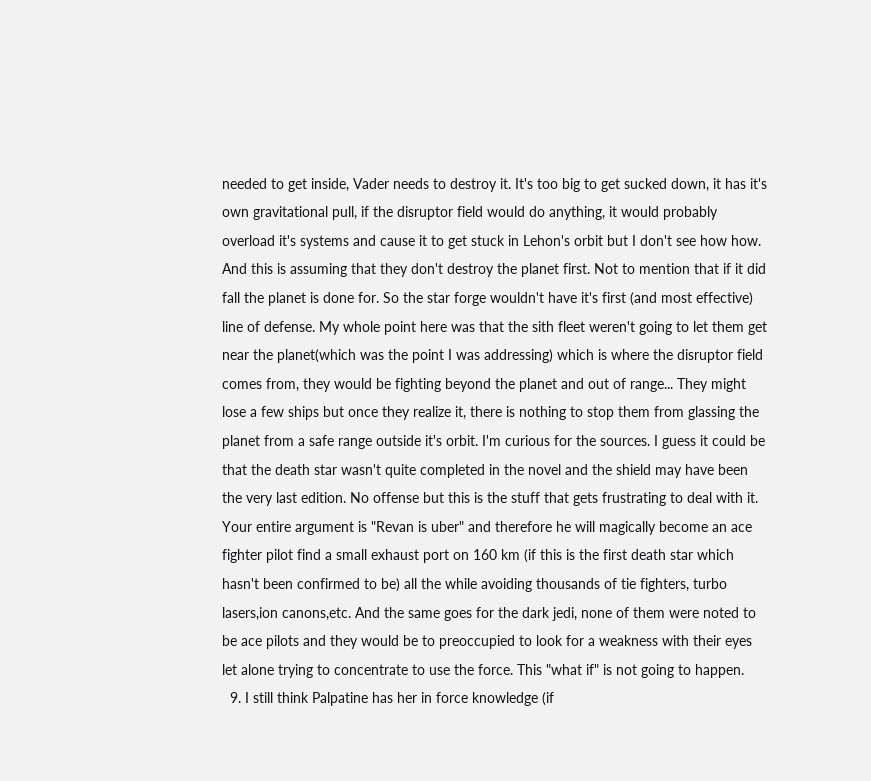needed to get inside, Vader needs to destroy it. It's too big to get sucked down, it has it's own gravitational pull, if the disruptor field would do anything, it would probably overload it's systems and cause it to get stuck in Lehon's orbit but I don't see how how. And this is assuming that they don't destroy the planet first. Not to mention that if it did fall the planet is done for. So the star forge wouldn't have it's first (and most effective) line of defense. My whole point here was that the sith fleet weren't going to let them get near the planet(which was the point I was addressing) which is where the disruptor field comes from, they would be fighting beyond the planet and out of range... They might lose a few ships but once they realize it, there is nothing to stop them from glassing the planet from a safe range outside it's orbit. I'm curious for the sources. I guess it could be that the death star wasn't quite completed in the novel and the shield may have been the very last edition. No offense but this is the stuff that gets frustrating to deal with it. Your entire argument is "Revan is uber" and therefore he will magically become an ace fighter pilot find a small exhaust port on 160 km (if this is the first death star which hasn't been confirmed to be) all the while avoiding thousands of tie fighters, turbo lasers,ion canons,etc. And the same goes for the dark jedi, none of them were noted to be ace pilots and they would be to preoccupied to look for a weakness with their eyes let alone trying to concentrate to use the force. This "what if" is not going to happen.
  9. I still think Palpatine has her in force knowledge (if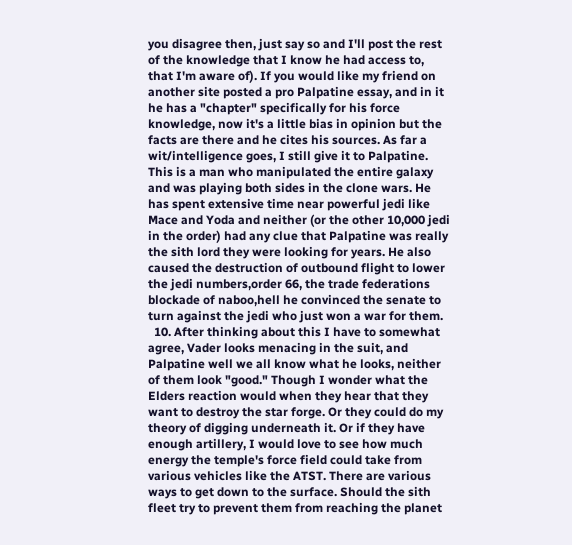you disagree then, just say so and I'll post the rest of the knowledge that I know he had access to, that I'm aware of). If you would like my friend on another site posted a pro Palpatine essay, and in it he has a "chapter" specifically for his force knowledge, now it's a little bias in opinion but the facts are there and he cites his sources. As far a wit/intelligence goes, I still give it to Palpatine. This is a man who manipulated the entire galaxy and was playing both sides in the clone wars. He has spent extensive time near powerful jedi like Mace and Yoda and neither (or the other 10,000 jedi in the order) had any clue that Palpatine was really the sith lord they were looking for years. He also caused the destruction of outbound flight to lower the jedi numbers,order 66, the trade federations blockade of naboo,hell he convinced the senate to turn against the jedi who just won a war for them.
  10. After thinking about this I have to somewhat agree, Vader looks menacing in the suit, and Palpatine well we all know what he looks, neither of them look "good." Though I wonder what the Elders reaction would when they hear that they want to destroy the star forge. Or they could do my theory of digging underneath it. Or if they have enough artillery, I would love to see how much energy the temple's force field could take from various vehicles like the ATST. There are various ways to get down to the surface. Should the sith fleet try to prevent them from reaching the planet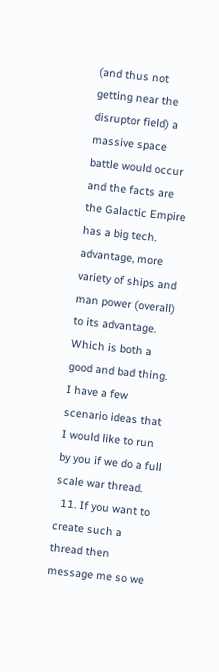(and thus not getting near the disruptor field) a massive space battle would occur and the facts are the Galactic Empire has a big tech. advantage, more variety of ships and man power (overall) to its advantage. Which is both a good and bad thing. I have a few scenario ideas that I would like to run by you if we do a full scale war thread.
  11. If you want to create such a thread then message me so we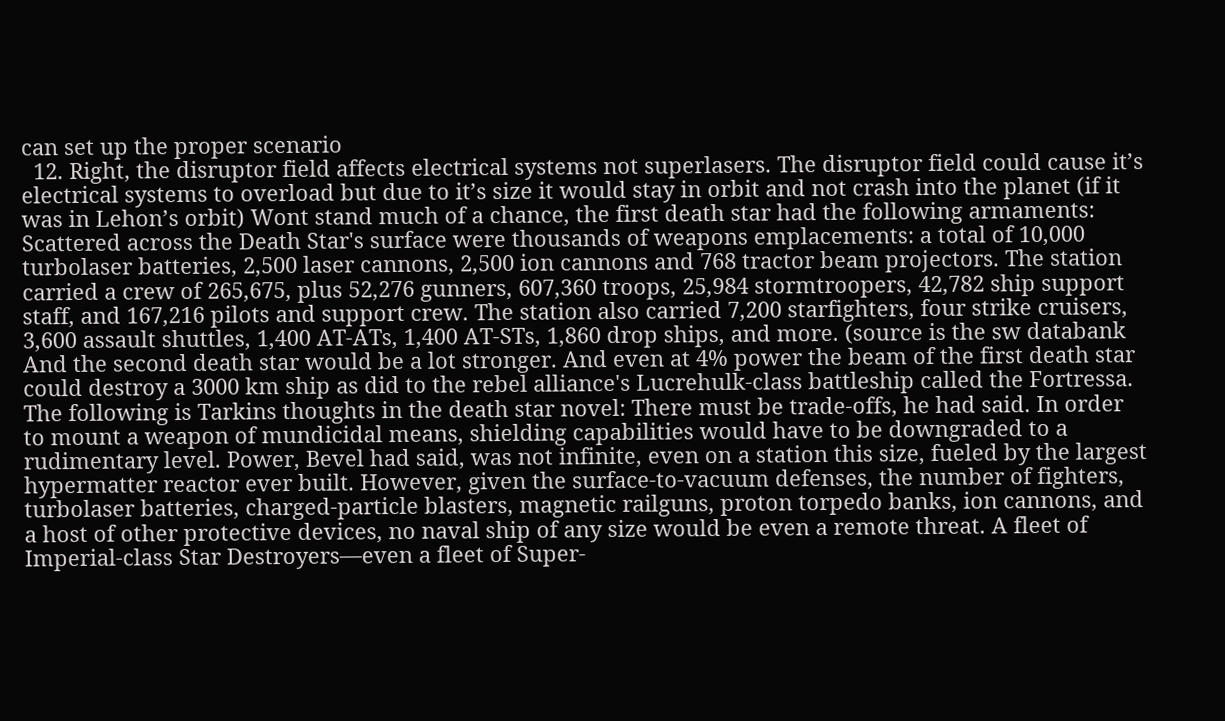can set up the proper scenario
  12. Right, the disruptor field affects electrical systems not superlasers. The disruptor field could cause it’s electrical systems to overload but due to it’s size it would stay in orbit and not crash into the planet (if it was in Lehon’s orbit) Wont stand much of a chance, the first death star had the following armaments: Scattered across the Death Star's surface were thousands of weapons emplacements: a total of 10,000 turbolaser batteries, 2,500 laser cannons, 2,500 ion cannons and 768 tractor beam projectors. The station carried a crew of 265,675, plus 52,276 gunners, 607,360 troops, 25,984 stormtroopers, 42,782 ship support staff, and 167,216 pilots and support crew. The station also carried 7,200 starfighters, four strike cruisers, 3,600 assault shuttles, 1,400 AT-ATs, 1,400 AT-STs, 1,860 drop ships, and more. (source is the sw databank And the second death star would be a lot stronger. And even at 4% power the beam of the first death star could destroy a 3000 km ship as did to the rebel alliance's Lucrehulk-class battleship called the Fortressa. The following is Tarkins thoughts in the death star novel: There must be trade-offs, he had said. In order to mount a weapon of mundicidal means, shielding capabilities would have to be downgraded to a rudimentary level. Power, Bevel had said, was not infinite, even on a station this size, fueled by the largest hypermatter reactor ever built. However, given the surface-to-vacuum defenses, the number of fighters, turbolaser batteries, charged-particle blasters, magnetic railguns, proton torpedo banks, ion cannons, and a host of other protective devices, no naval ship of any size would be even a remote threat. A fleet of Imperial-class Star Destroyers—even a fleet of Super-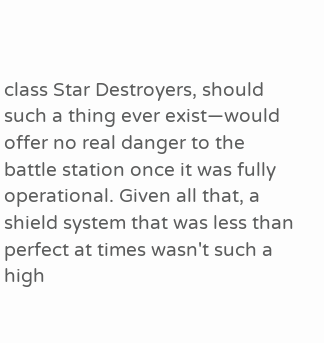class Star Destroyers, should such a thing ever exist—would offer no real danger to the battle station once it was fully operational. Given all that, a shield system that was less than perfect at times wasn't such a high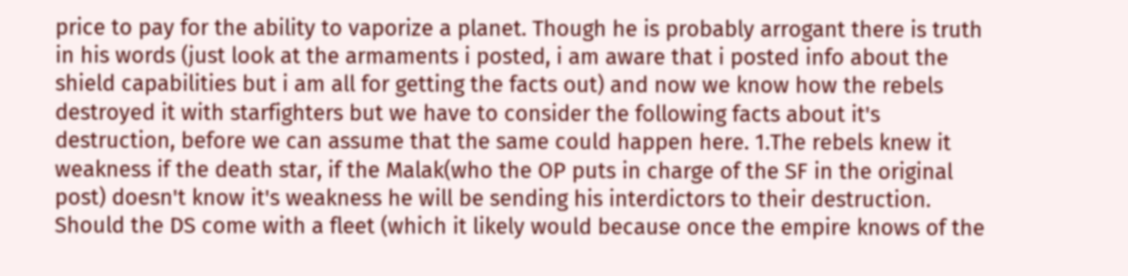price to pay for the ability to vaporize a planet. Though he is probably arrogant there is truth in his words (just look at the armaments i posted, i am aware that i posted info about the shield capabilities but i am all for getting the facts out) and now we know how the rebels destroyed it with starfighters but we have to consider the following facts about it's destruction, before we can assume that the same could happen here. 1.The rebels knew it weakness if the death star, if the Malak(who the OP puts in charge of the SF in the original post) doesn't know it's weakness he will be sending his interdictors to their destruction. Should the DS come with a fleet (which it likely would because once the empire knows of the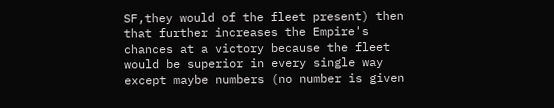SF,they would of the fleet present) then that further increases the Empire's chances at a victory because the fleet would be superior in every single way except maybe numbers (no number is given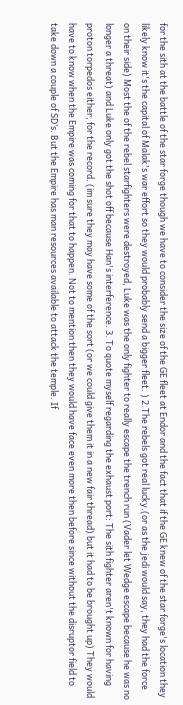for the sith at the battle of the star forge though we have to consider the size of the GE fleet at Endor and the fact that if the GE knew of the star forge's location they likely know it's the capital of Malak's war effort so they would probably send a bigger fleet. ) 2.The rebels got real lucky.(or as the jedi would say, they had the force on their side) Most the of the rebel starfighters were destroyed, Luke was the only fighter to really escape the trench run (Vader let Wedge escape because he was no longer a threat) and Luke only got the shot off because Han's interference. 3. To quote myself regarding the exhaust port: The sith fighter aren't known for having proton torpedos either, for the record. (im sure they may have some of the sort (or we could give them it in a new fair thread) but it had to be brought up) They would have to know when the Empire was coming for that to happen. Not to mention then they would have face even more then before since without the disruptor field to take down a couple of SD’s. But the Empire has man resources available to attack the temple. If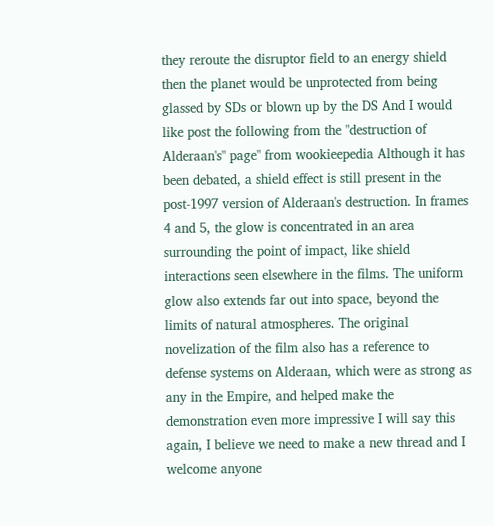they reroute the disruptor field to an energy shield then the planet would be unprotected from being glassed by SDs or blown up by the DS And I would like post the following from the "destruction of Alderaan's" page" from wookieepedia Although it has been debated, a shield effect is still present in the post-1997 version of Alderaan's destruction. In frames 4 and 5, the glow is concentrated in an area surrounding the point of impact, like shield interactions seen elsewhere in the films. The uniform glow also extends far out into space, beyond the limits of natural atmospheres. The original novelization of the film also has a reference to defense systems on Alderaan, which were as strong as any in the Empire, and helped make the demonstration even more impressive I will say this again, I believe we need to make a new thread and I welcome anyone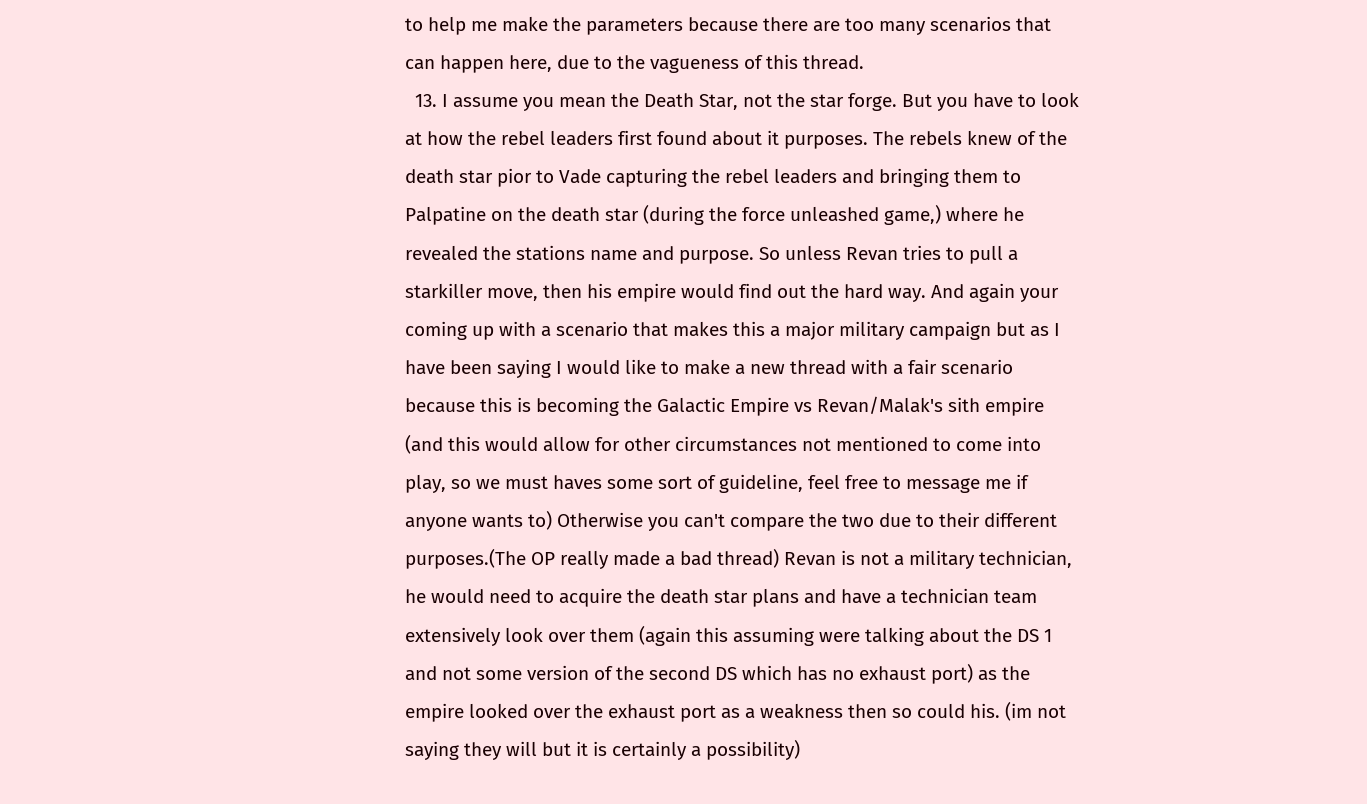to help me make the parameters because there are too many scenarios that can happen here, due to the vagueness of this thread.
  13. I assume you mean the Death Star, not the star forge. But you have to look at how the rebel leaders first found about it purposes. The rebels knew of the death star pior to Vade capturing the rebel leaders and bringing them to Palpatine on the death star (during the force unleashed game,) where he revealed the stations name and purpose. So unless Revan tries to pull a starkiller move, then his empire would find out the hard way. And again your coming up with a scenario that makes this a major military campaign but as I have been saying I would like to make a new thread with a fair scenario because this is becoming the Galactic Empire vs Revan/Malak's sith empire (and this would allow for other circumstances not mentioned to come into play, so we must haves some sort of guideline, feel free to message me if anyone wants to) Otherwise you can't compare the two due to their different purposes.(The OP really made a bad thread) Revan is not a military technician, he would need to acquire the death star plans and have a technician team extensively look over them (again this assuming were talking about the DS 1 and not some version of the second DS which has no exhaust port) as the empire looked over the exhaust port as a weakness then so could his. (im not saying they will but it is certainly a possibility)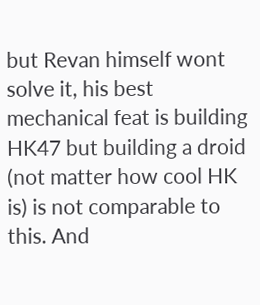but Revan himself wont solve it, his best mechanical feat is building HK47 but building a droid (not matter how cool HK is) is not comparable to this. And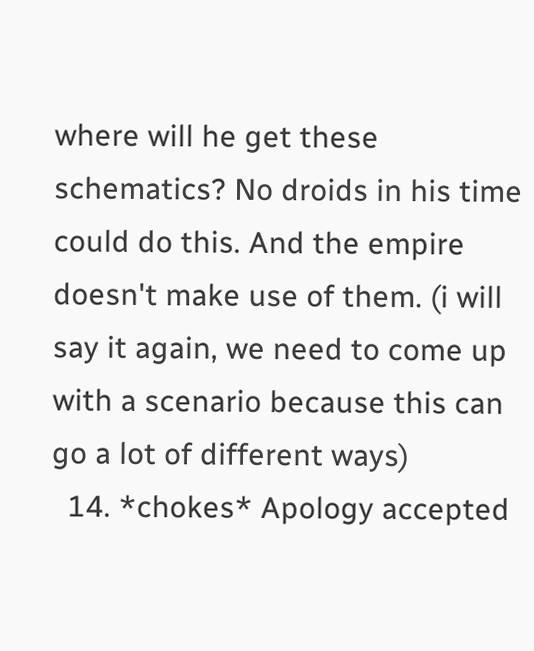where will he get these schematics? No droids in his time could do this. And the empire doesn't make use of them. (i will say it again, we need to come up with a scenario because this can go a lot of different ways)
  14. *chokes* Apology accepted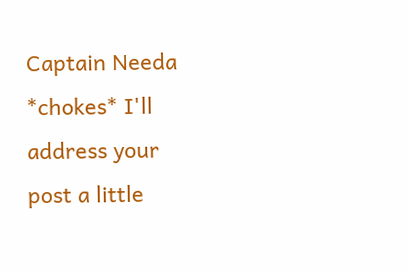Captain Needa *chokes* I'll address your post a little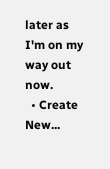later as I'm on my way out now.
  • Create New...